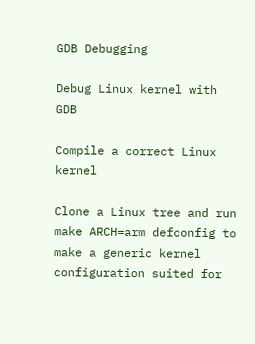GDB Debugging

Debug Linux kernel with GDB

Compile a correct Linux kernel

Clone a Linux tree and run make ARCH=arm defconfig to make a generic kernel configuration suited for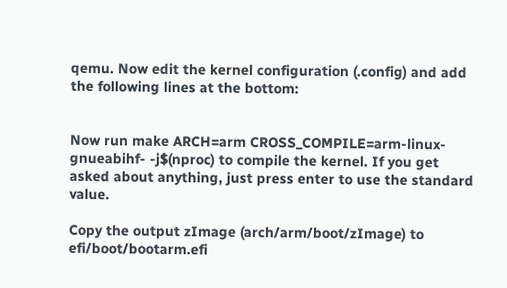qemu. Now edit the kernel configuration (.config) and add the following lines at the bottom:


Now run make ARCH=arm CROSS_COMPILE=arm-linux-gnueabihf- -j$(nproc) to compile the kernel. If you get asked about anything, just press enter to use the standard value.

Copy the output zImage (arch/arm/boot/zImage) to efi/boot/bootarm.efi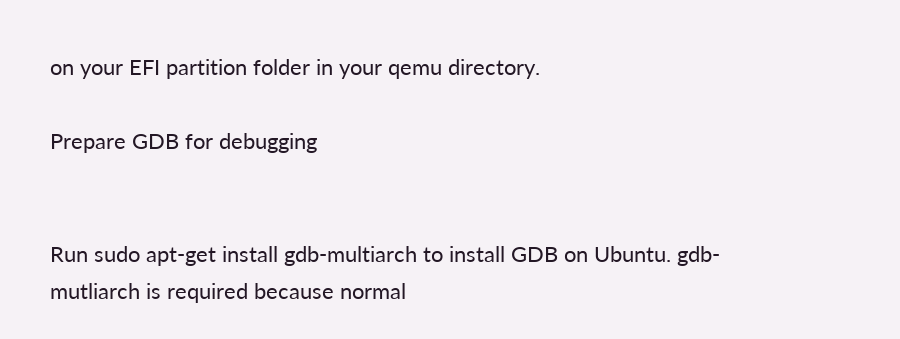on your EFI partition folder in your qemu directory.

Prepare GDB for debugging


Run sudo apt-get install gdb-multiarch to install GDB on Ubuntu. gdb-mutliarch is required because normal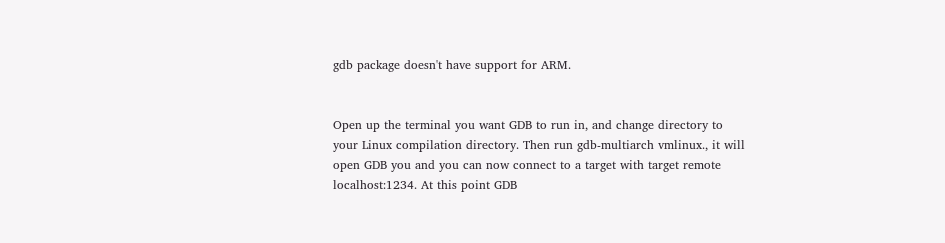gdb package doesn't have support for ARM.


Open up the terminal you want GDB to run in, and change directory to your Linux compilation directory. Then run gdb-multiarch vmlinux., it will open GDB you and you can now connect to a target with target remote localhost:1234. At this point GDB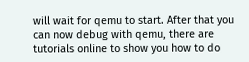will wait for qemu to start. After that you can now debug with qemu, there are tutorials online to show you how to do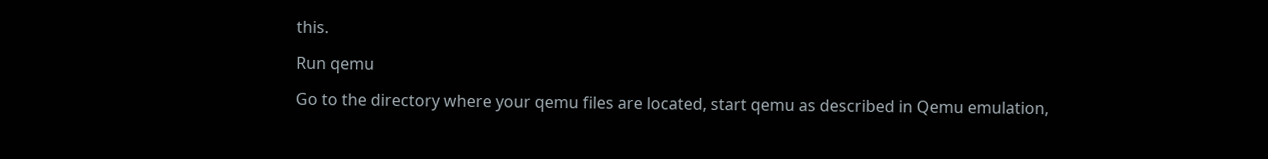this.

Run qemu

Go to the directory where your qemu files are located, start qemu as described in Qemu emulation,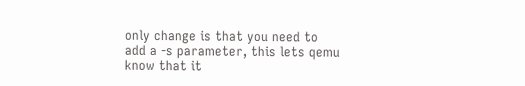only change is that you need to add a -s parameter, this lets qemu know that it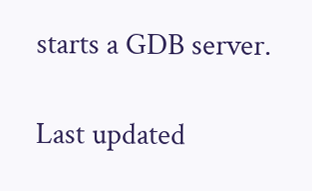starts a GDB server.

Last updated